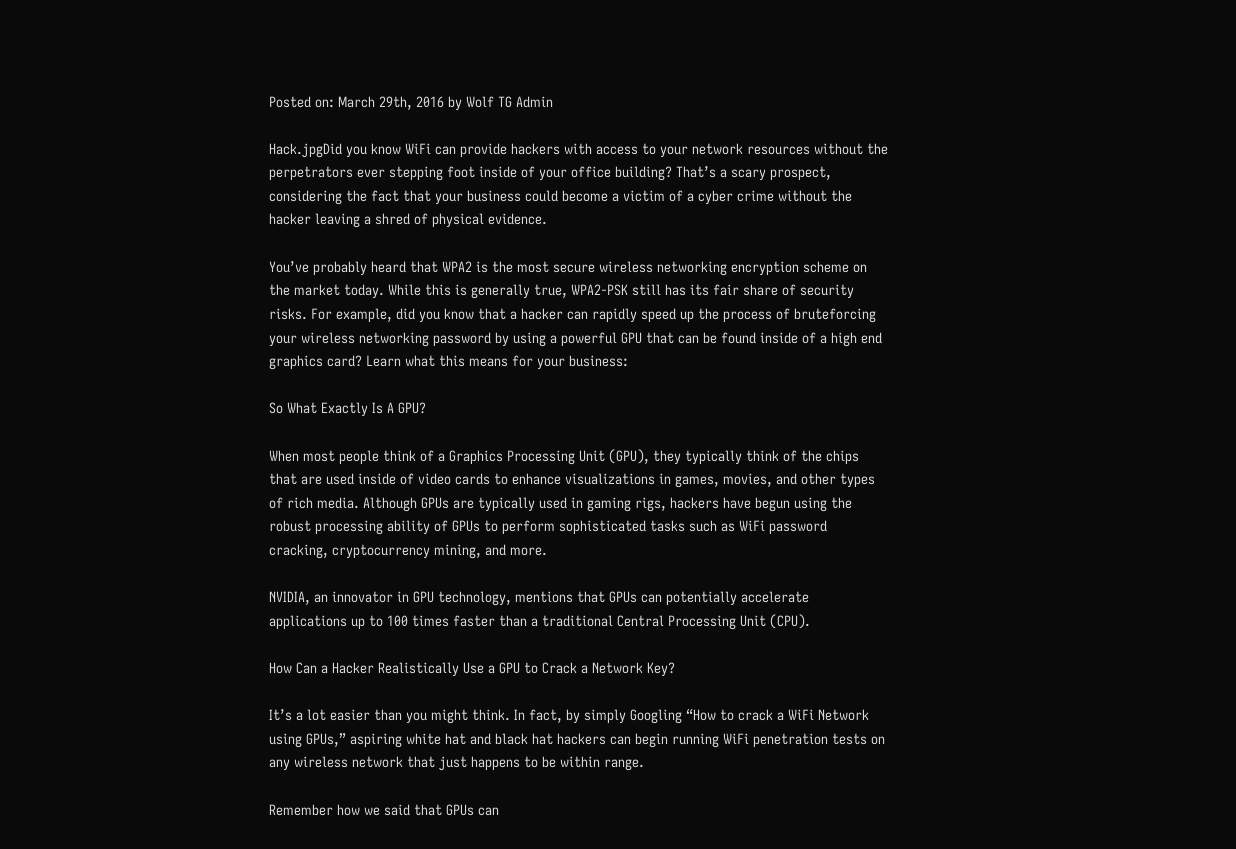Posted on: March 29th, 2016 by Wolf TG Admin

Hack.jpgDid you know WiFi can provide hackers with access to your network resources without the perpetrators ever stepping foot inside of your office building? That’s a scary prospect, considering the fact that your business could become a victim of a cyber crime without the hacker leaving a shred of physical evidence.

You’ve probably heard that WPA2 is the most secure wireless networking encryption scheme on the market today. While this is generally true, WPA2-PSK still has its fair share of security risks. For example, did you know that a hacker can rapidly speed up the process of bruteforcing your wireless networking password by using a powerful GPU that can be found inside of a high end graphics card? Learn what this means for your business:

So What Exactly Is A GPU?

When most people think of a Graphics Processing Unit (GPU), they typically think of the chips that are used inside of video cards to enhance visualizations in games, movies, and other types of rich media. Although GPUs are typically used in gaming rigs, hackers have begun using the robust processing ability of GPUs to perform sophisticated tasks such as WiFi password cracking, cryptocurrency mining, and more.

NVIDIA, an innovator in GPU technology, mentions that GPUs can potentially accelerate applications up to 100 times faster than a traditional Central Processing Unit (CPU).

How Can a Hacker Realistically Use a GPU to Crack a Network Key?

It’s a lot easier than you might think. In fact, by simply Googling “How to crack a WiFi Network using GPUs,” aspiring white hat and black hat hackers can begin running WiFi penetration tests on any wireless network that just happens to be within range.

Remember how we said that GPUs can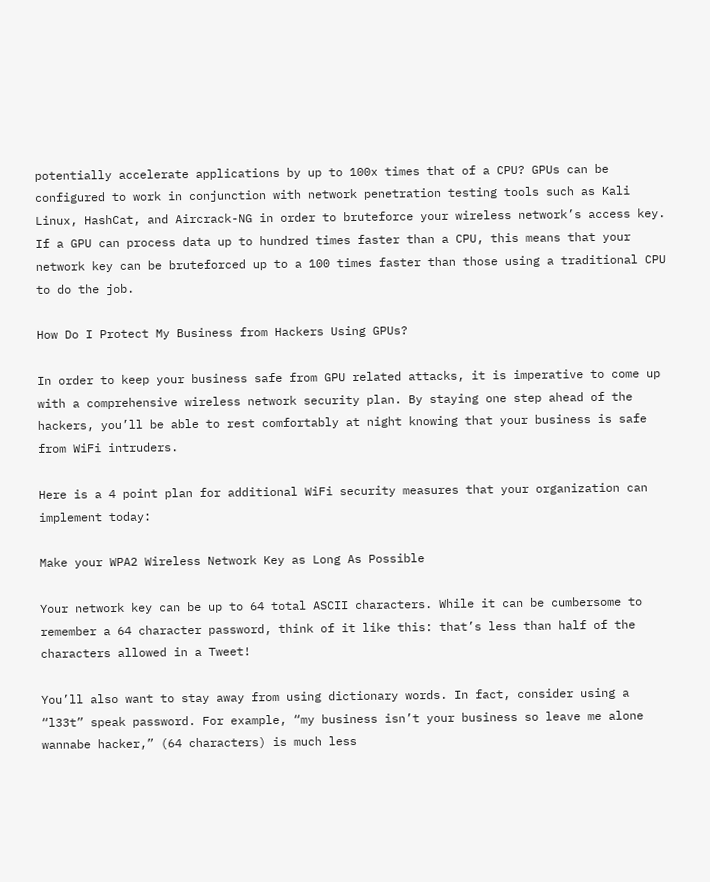potentially accelerate applications by up to 100x times that of a CPU? GPUs can be configured to work in conjunction with network penetration testing tools such as Kali Linux, HashCat, and Aircrack-NG in order to bruteforce your wireless network’s access key. If a GPU can process data up to hundred times faster than a CPU, this means that your network key can be bruteforced up to a 100 times faster than those using a traditional CPU to do the job.

How Do I Protect My Business from Hackers Using GPUs?

In order to keep your business safe from GPU related attacks, it is imperative to come up with a comprehensive wireless network security plan. By staying one step ahead of the hackers, you’ll be able to rest comfortably at night knowing that your business is safe from WiFi intruders.

Here is a 4 point plan for additional WiFi security measures that your organization can implement today:

Make your WPA2 Wireless Network Key as Long As Possible

Your network key can be up to 64 total ASCII characters. While it can be cumbersome to remember a 64 character password, think of it like this: that’s less than half of the characters allowed in a Tweet!

You’ll also want to stay away from using dictionary words. In fact, consider using a “l33t” speak password. For example, “my business isn’t your business so leave me alone wannabe hacker,” (64 characters) is much less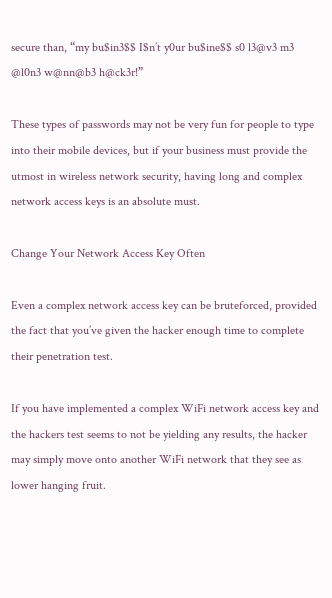secure than, “my bu$in3$$ I$n’t y0ur bu$ine$$ s0 l3@v3 m3 @l0n3 w@nn@b3 h@ck3r!”

These types of passwords may not be very fun for people to type into their mobile devices, but if your business must provide the utmost in wireless network security, having long and complex network access keys is an absolute must.

Change Your Network Access Key Often

Even a complex network access key can be bruteforced, provided the fact that you’ve given the hacker enough time to complete their penetration test.

If you have implemented a complex WiFi network access key and the hackers test seems to not be yielding any results, the hacker may simply move onto another WiFi network that they see as lower hanging fruit.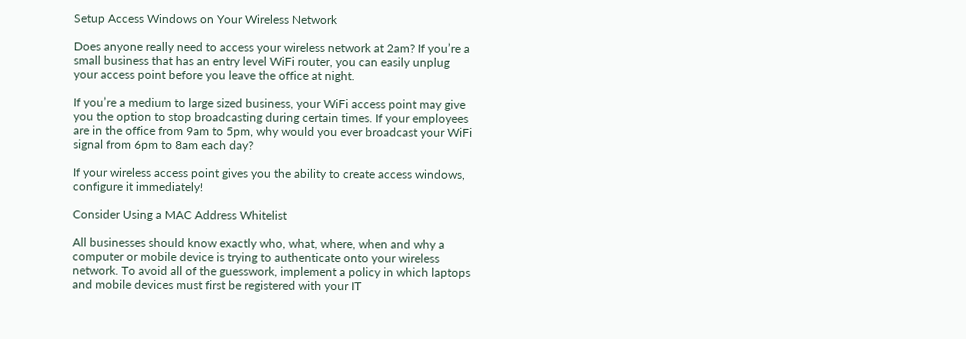Setup Access Windows on Your Wireless Network

Does anyone really need to access your wireless network at 2am? If you’re a small business that has an entry level WiFi router, you can easily unplug your access point before you leave the office at night.

If you’re a medium to large sized business, your WiFi access point may give you the option to stop broadcasting during certain times. If your employees are in the office from 9am to 5pm, why would you ever broadcast your WiFi signal from 6pm to 8am each day?

If your wireless access point gives you the ability to create access windows, configure it immediately!

Consider Using a MAC Address Whitelist

All businesses should know exactly who, what, where, when and why a computer or mobile device is trying to authenticate onto your wireless network. To avoid all of the guesswork, implement a policy in which laptops and mobile devices must first be registered with your IT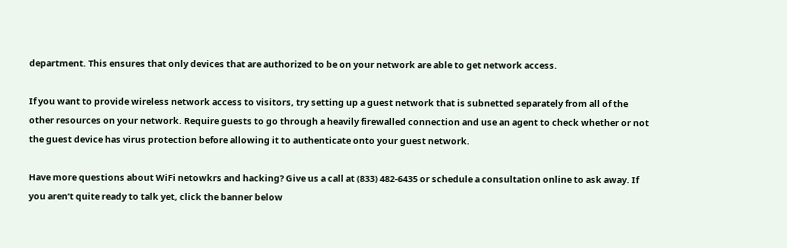department. This ensures that only devices that are authorized to be on your network are able to get network access.

If you want to provide wireless network access to visitors, try setting up a guest network that is subnetted separately from all of the other resources on your network. Require guests to go through a heavily firewalled connection and use an agent to check whether or not the guest device has virus protection before allowing it to authenticate onto your guest network.

Have more questions about WiFi netowkrs and hacking? Give us a call at (833) 482-6435 or schedule a consultation online to ask away. If you aren’t quite ready to talk yet, click the banner below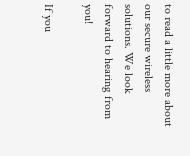to read a little more about our secure wireless solutions. We look forward to hearing from you!

If you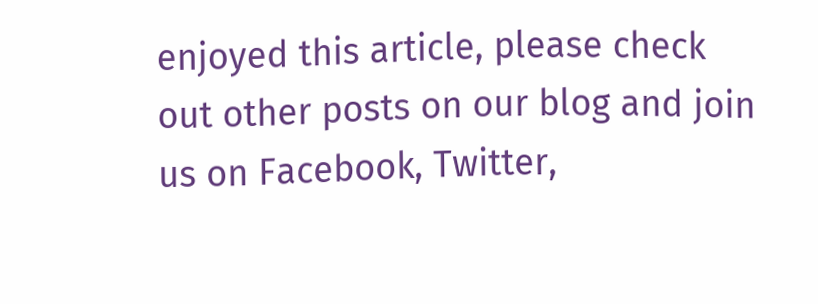enjoyed this article, please check out other posts on our blog and join us on Facebook, Twitter,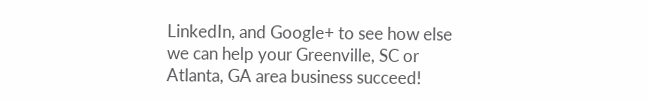LinkedIn, and Google+ to see how else we can help your Greenville, SC or Atlanta, GA area business succeed!